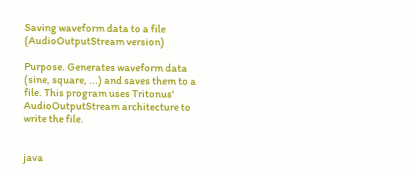Saving waveform data to a file (AudioOutputStream version)

Purpose. Generates waveform data (sine, square, ...) and saves them to a file. This program uses Tritonus' AudioOutputStream architecture to write the file.


java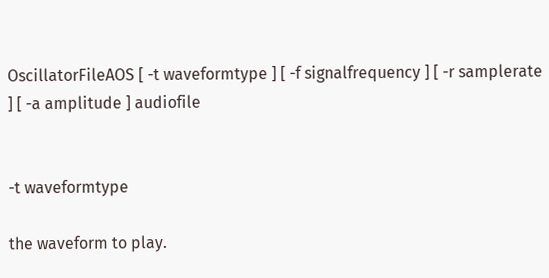OscillatorFileAOS [ -t waveformtype ] [ -f signalfrequency ] [ -r samplerate ] [ -a amplitude ] audiofile


-t waveformtype

the waveform to play.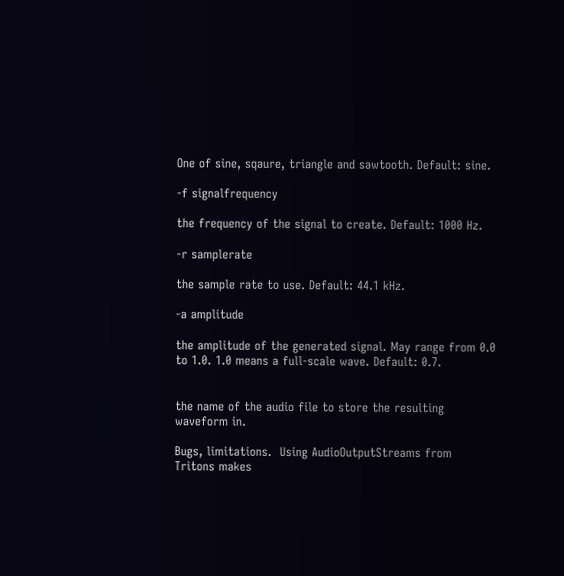One of sine, sqaure, triangle and sawtooth. Default: sine.

-f signalfrequency

the frequency of the signal to create. Default: 1000 Hz.

-r samplerate

the sample rate to use. Default: 44.1 kHz.

-a amplitude

the amplitude of the generated signal. May range from 0.0 to 1.0. 1.0 means a full-scale wave. Default: 0.7.


the name of the audio file to store the resulting waveform in.

Bugs, limitations.  Using AudioOutputStreams from Tritons makes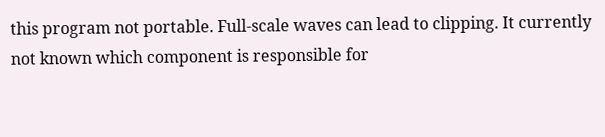this program not portable. Full-scale waves can lead to clipping. It currently not known which component is responsible for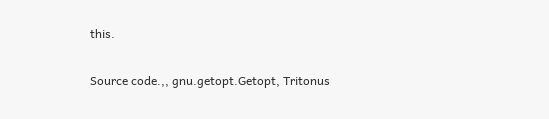this.

Source code.,, gnu.getopt.Getopt, Tritonus